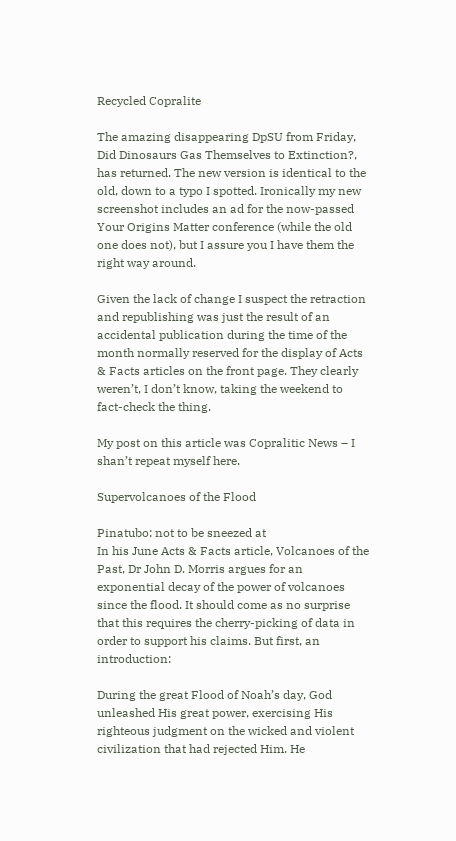Recycled Copralite

The amazing disappearing DpSU from Friday, Did Dinosaurs Gas Themselves to Extinction?, has returned. The new version is identical to the old, down to a typo I spotted. Ironically my new screenshot includes an ad for the now-passed Your Origins Matter conference (while the old one does not), but I assure you I have them the right way around.

Given the lack of change I suspect the retraction and republishing was just the result of an accidental publication during the time of the month normally reserved for the display of Acts & Facts articles on the front page. They clearly weren’t, I don’t know, taking the weekend to fact-check the thing.

My post on this article was Copralitic News – I shan’t repeat myself here.

Supervolcanoes of the Flood

Pinatubo: not to be sneezed at
In his June Acts & Facts article, Volcanoes of the Past, Dr John D. Morris argues for an exponential decay of the power of volcanoes since the flood. It should come as no surprise that this requires the cherry-picking of data in order to support his claims. But first, an introduction:

During the great Flood of Noah’s day, God unleashed His great power, exercising His righteous judgment on the wicked and violent civilization that had rejected Him. He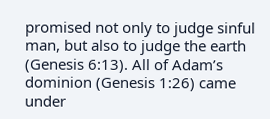promised not only to judge sinful man, but also to judge the earth (Genesis 6:13). All of Adam’s dominion (Genesis 1:26) came under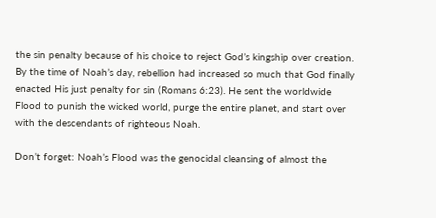the sin penalty because of his choice to reject God’s kingship over creation. By the time of Noah’s day, rebellion had increased so much that God finally enacted His just penalty for sin (Romans 6:23). He sent the worldwide Flood to punish the wicked world, purge the entire planet, and start over with the descendants of righteous Noah.

Don’t forget: Noah’s Flood was the genocidal cleansing of almost the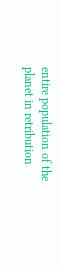entire population of the planet in retribution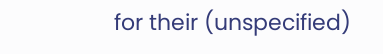for their (unspecified)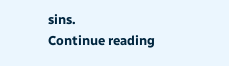sins.
Continue reading